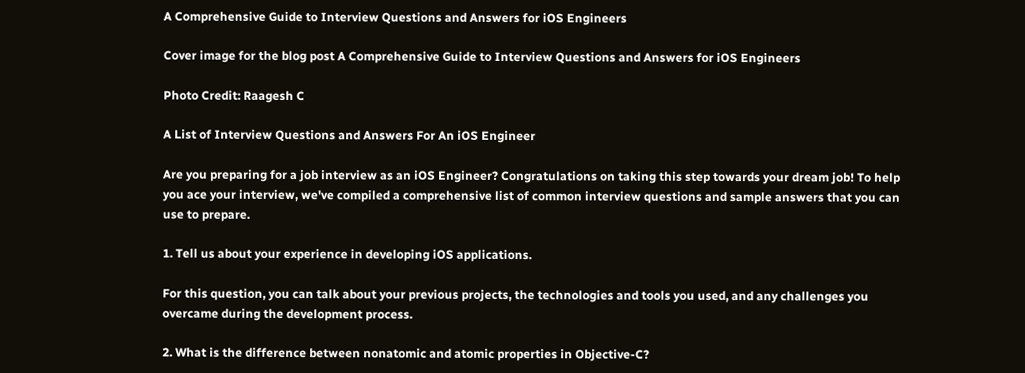A Comprehensive Guide to Interview Questions and Answers for iOS Engineers

Cover image for the blog post A Comprehensive Guide to Interview Questions and Answers for iOS Engineers

Photo Credit: Raagesh C

A List of Interview Questions and Answers For An iOS Engineer

Are you preparing for a job interview as an iOS Engineer? Congratulations on taking this step towards your dream job! To help you ace your interview, we've compiled a comprehensive list of common interview questions and sample answers that you can use to prepare.

1. Tell us about your experience in developing iOS applications.

For this question, you can talk about your previous projects, the technologies and tools you used, and any challenges you overcame during the development process.

2. What is the difference between nonatomic and atomic properties in Objective-C?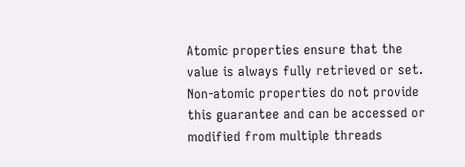Atomic properties ensure that the value is always fully retrieved or set. Non-atomic properties do not provide this guarantee and can be accessed or modified from multiple threads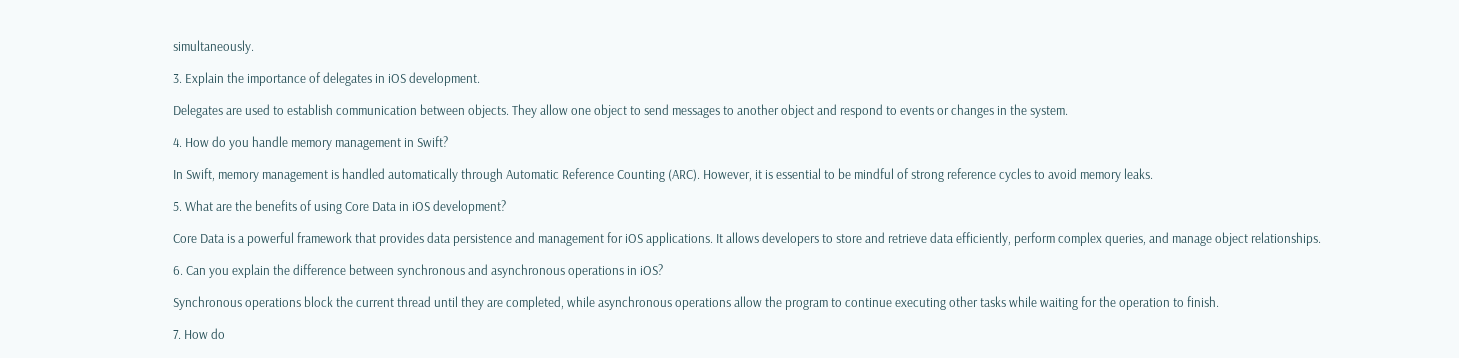simultaneously.

3. Explain the importance of delegates in iOS development.

Delegates are used to establish communication between objects. They allow one object to send messages to another object and respond to events or changes in the system.

4. How do you handle memory management in Swift?

In Swift, memory management is handled automatically through Automatic Reference Counting (ARC). However, it is essential to be mindful of strong reference cycles to avoid memory leaks.

5. What are the benefits of using Core Data in iOS development?

Core Data is a powerful framework that provides data persistence and management for iOS applications. It allows developers to store and retrieve data efficiently, perform complex queries, and manage object relationships.

6. Can you explain the difference between synchronous and asynchronous operations in iOS?

Synchronous operations block the current thread until they are completed, while asynchronous operations allow the program to continue executing other tasks while waiting for the operation to finish.

7. How do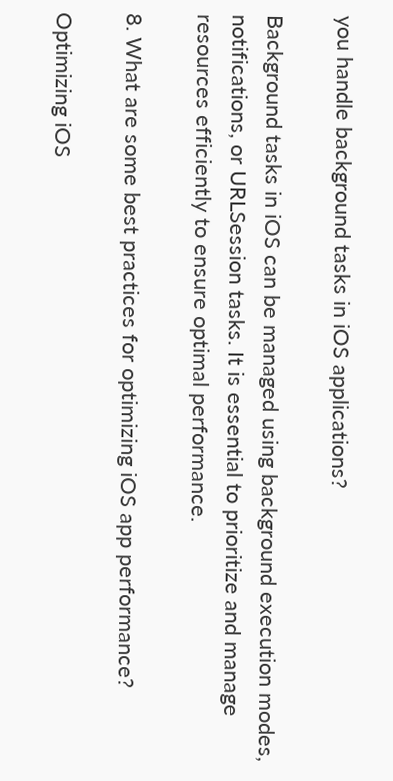you handle background tasks in iOS applications?

Background tasks in iOS can be managed using background execution modes, notifications, or URLSession tasks. It is essential to prioritize and manage resources efficiently to ensure optimal performance.

8. What are some best practices for optimizing iOS app performance?

Optimizing iOS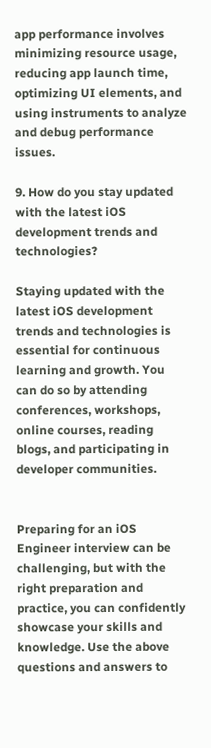app performance involves minimizing resource usage, reducing app launch time, optimizing UI elements, and using instruments to analyze and debug performance issues.

9. How do you stay updated with the latest iOS development trends and technologies?

Staying updated with the latest iOS development trends and technologies is essential for continuous learning and growth. You can do so by attending conferences, workshops, online courses, reading blogs, and participating in developer communities.


Preparing for an iOS Engineer interview can be challenging, but with the right preparation and practice, you can confidently showcase your skills and knowledge. Use the above questions and answers to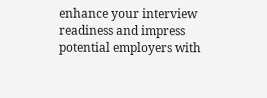enhance your interview readiness and impress potential employers with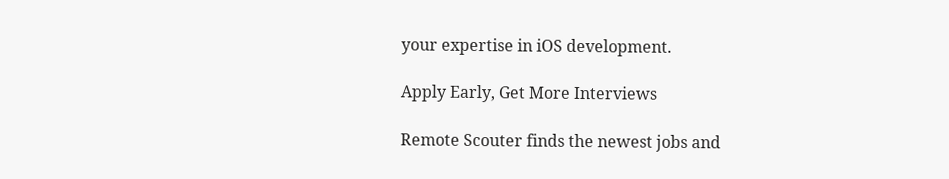your expertise in iOS development.

Apply Early, Get More Interviews

Remote Scouter finds the newest jobs and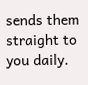sends them straight to you daily.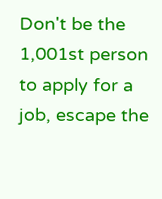Don't be the 1,001st person to apply for a job, escape the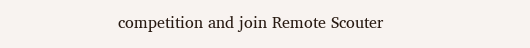competition and join Remote Scouter